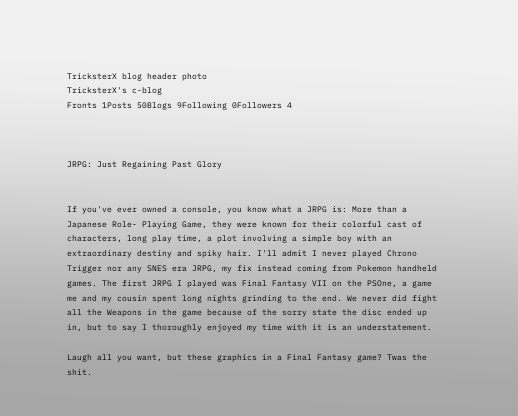TricksterX blog header photo
TricksterX's c-blog
Fronts 1Posts 50Blogs 9Following 0Followers 4



JRPG: Just Regaining Past Glory


If you've ever owned a console, you know what a JRPG is: More than a Japanese Role- Playing Game, they were known for their colorful cast of characters, long play time, a plot involving a simple boy with an extraordinary destiny and spiky hair. I'll admit I never played Chrono Trigger nor any SNES era JRPG, my fix instead coming from Pokemon handheld games. The first JRPG I played was Final Fantasy VII on the PSOne, a game me and my cousin spent long nights grinding to the end. We never did fight all the Weapons in the game because of the sorry state the disc ended up in, but to say I thoroughly enjoyed my time with it is an understatement.

Laugh all you want, but these graphics in a Final Fantasy game? Twas the shit.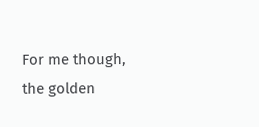For me though, the golden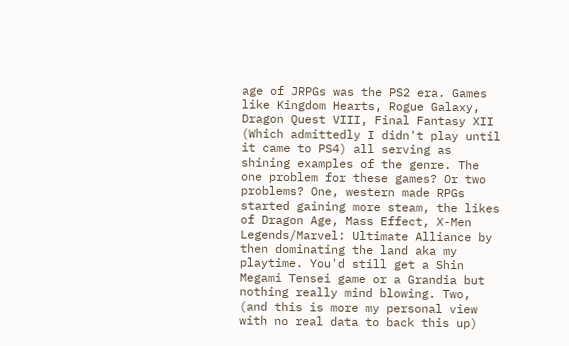age of JRPGs was the PS2 era. Games like Kingdom Hearts, Rogue Galaxy, Dragon Quest VIII, Final Fantasy XII (Which admittedly I didn't play until it came to PS4) all serving as shining examples of the genre. The one problem for these games? Or two problems? One, western made RPGs started gaining more steam, the likes of Dragon Age, Mass Effect, X-Men Legends/Marvel: Ultimate Alliance by then dominating the land aka my playtime. You'd still get a Shin Megami Tensei game or a Grandia but nothing really mind blowing. Two, (and this is more my personal view with no real data to back this up)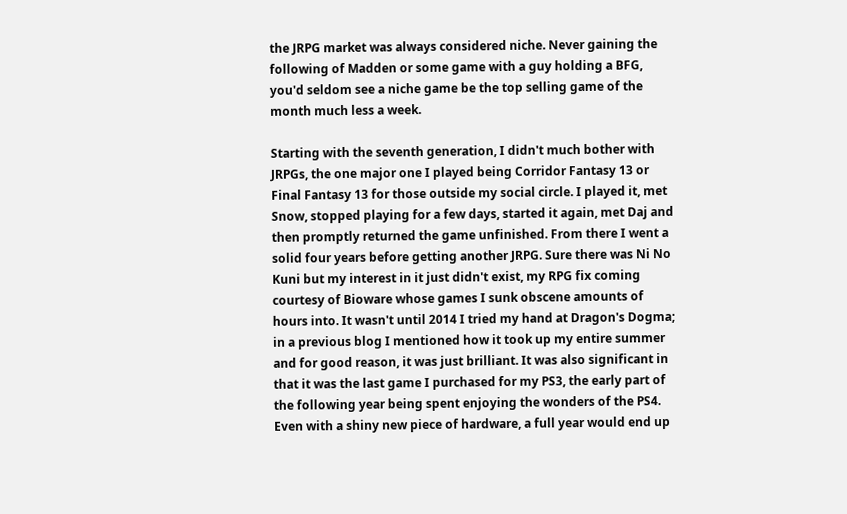the JRPG market was always considered niche. Never gaining the following of Madden or some game with a guy holding a BFG, you'd seldom see a niche game be the top selling game of the month much less a week.

Starting with the seventh generation, I didn't much bother with JRPGs, the one major one I played being Corridor Fantasy 13 or Final Fantasy 13 for those outside my social circle. I played it, met Snow, stopped playing for a few days, started it again, met Daj and then promptly returned the game unfinished. From there I went a solid four years before getting another JRPG. Sure there was Ni No Kuni but my interest in it just didn't exist, my RPG fix coming courtesy of Bioware whose games I sunk obscene amounts of hours into. It wasn't until 2014 I tried my hand at Dragon's Dogma; in a previous blog I mentioned how it took up my entire summer and for good reason, it was just brilliant. It was also significant in that it was the last game I purchased for my PS3, the early part of the following year being spent enjoying the wonders of the PS4. Even with a shiny new piece of hardware, a full year would end up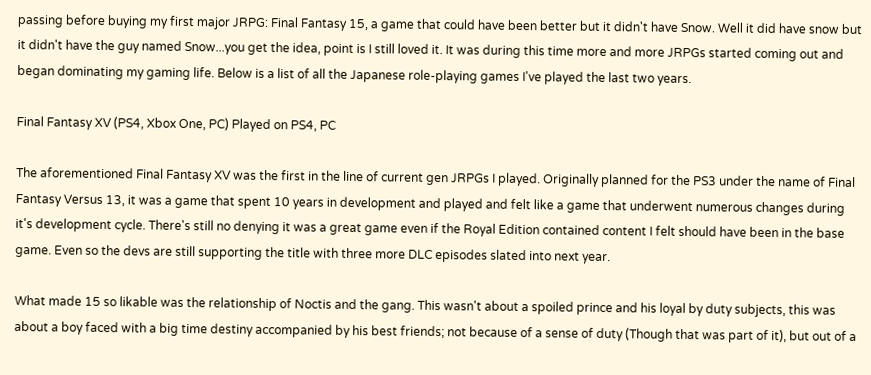passing before buying my first major JRPG: Final Fantasy 15, a game that could have been better but it didn't have Snow. Well it did have snow but it didn't have the guy named Snow...you get the idea, point is I still loved it. It was during this time more and more JRPGs started coming out and began dominating my gaming life. Below is a list of all the Japanese role-playing games I've played the last two years.

Final Fantasy XV (PS4, Xbox One, PC) Played on PS4, PC

The aforementioned Final Fantasy XV was the first in the line of current gen JRPGs I played. Originally planned for the PS3 under the name of Final Fantasy Versus 13, it was a game that spent 10 years in development and played and felt like a game that underwent numerous changes during it's development cycle. There's still no denying it was a great game even if the Royal Edition contained content I felt should have been in the base game. Even so the devs are still supporting the title with three more DLC episodes slated into next year.

What made 15 so likable was the relationship of Noctis and the gang. This wasn't about a spoiled prince and his loyal by duty subjects, this was about a boy faced with a big time destiny accompanied by his best friends; not because of a sense of duty (Though that was part of it), but out of a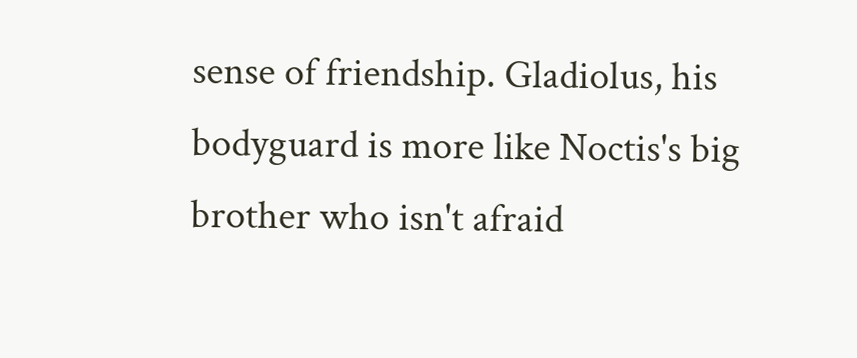sense of friendship. Gladiolus, his bodyguard is more like Noctis's big brother who isn't afraid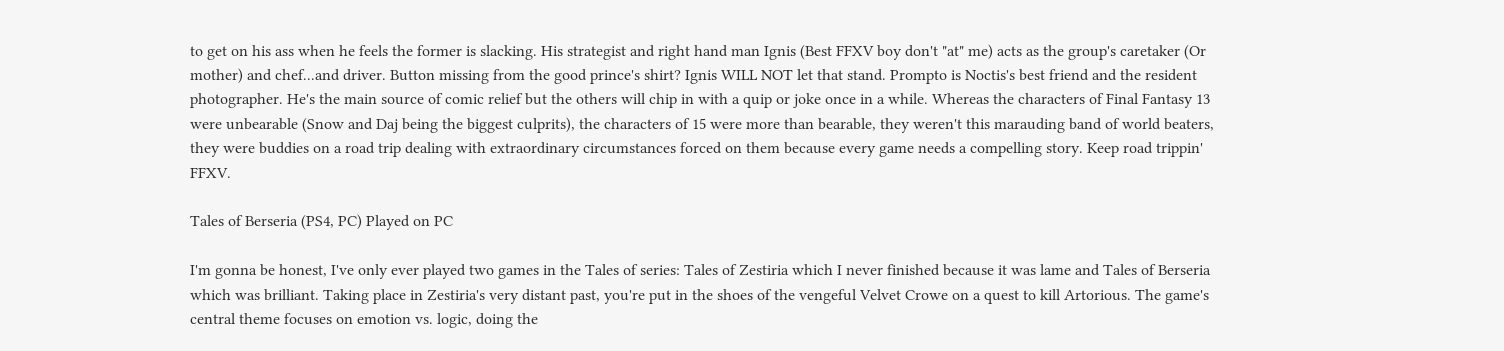to get on his ass when he feels the former is slacking. His strategist and right hand man Ignis (Best FFXV boy don't "at" me) acts as the group's caretaker (Or mother) and chef...and driver. Button missing from the good prince's shirt? Ignis WILL NOT let that stand. Prompto is Noctis's best friend and the resident photographer. He's the main source of comic relief but the others will chip in with a quip or joke once in a while. Whereas the characters of Final Fantasy 13 were unbearable (Snow and Daj being the biggest culprits), the characters of 15 were more than bearable, they weren't this marauding band of world beaters, they were buddies on a road trip dealing with extraordinary circumstances forced on them because every game needs a compelling story. Keep road trippin' FFXV.

Tales of Berseria (PS4, PC) Played on PC

I'm gonna be honest, I've only ever played two games in the Tales of series: Tales of Zestiria which I never finished because it was lame and Tales of Berseria which was brilliant. Taking place in Zestiria's very distant past, you're put in the shoes of the vengeful Velvet Crowe on a quest to kill Artorious. The game's central theme focuses on emotion vs. logic, doing the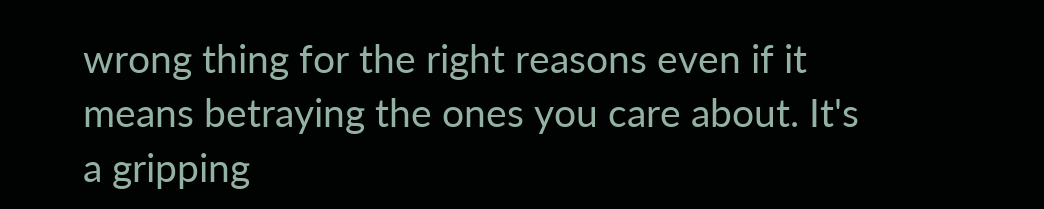wrong thing for the right reasons even if it means betraying the ones you care about. It's a gripping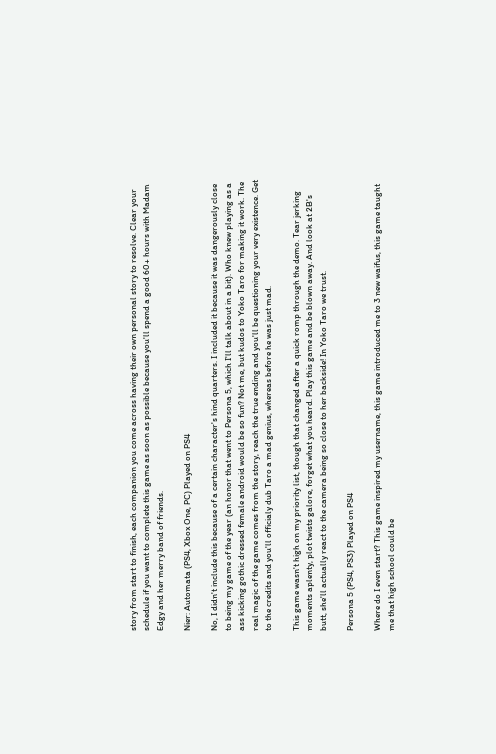story from start to finish, each companion you come across having their own personal story to resolve. Clear your schedule if you want to complete this game as soon as possible because you'll spend a good 60+ hours with Madam Edgy and her merry band of friends.

Nier: Automata (PS4, Xbox One, PC) Played on PS4

No, I didn't include this because of a certain character's hind quarters. I included it because it was dangerously close to being my game of the year (an honor that went to Persona 5, which I'll talk about in a bit). Who knew playing as a ass kicking gothic dressed female android would be so fun? Not me, but kudos to Yoko Taro for making it work. The real magic of the game comes from the story, reach the true ending and you'll be questioning your very existence. Get to the credits and you'll officialy dub Taro a mad genius, whereas before he was just mad.

This game wasn't high on my priority list, though that changed after a quick romp through the demo. Tear jerking moments aplenty, plot twists galore, forget what you heard. Play this game and be blown away. And look at 2B's butt, she'll actually react to the camera being so close to her backside! In Yoko Taro we trust.

Persona 5 (PS4, PS3) Played on PS4

Where do I even start? This game inspired my username, this game introduced me to 3 new waifus, this game taught me that high school could be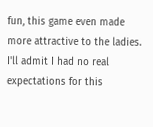fun, this game even made more attractive to the ladies. I'll admit I had no real expectations for this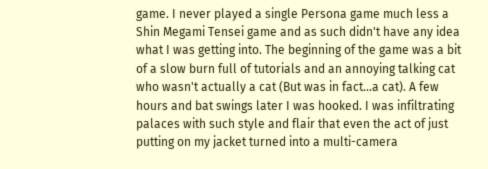game. I never played a single Persona game much less a Shin Megami Tensei game and as such didn't have any idea what I was getting into. The beginning of the game was a bit of a slow burn full of tutorials and an annoying talking cat who wasn't actually a cat (But was in fact...a cat). A few hours and bat swings later I was hooked. I was infiltrating palaces with such style and flair that even the act of just putting on my jacket turned into a multi-camera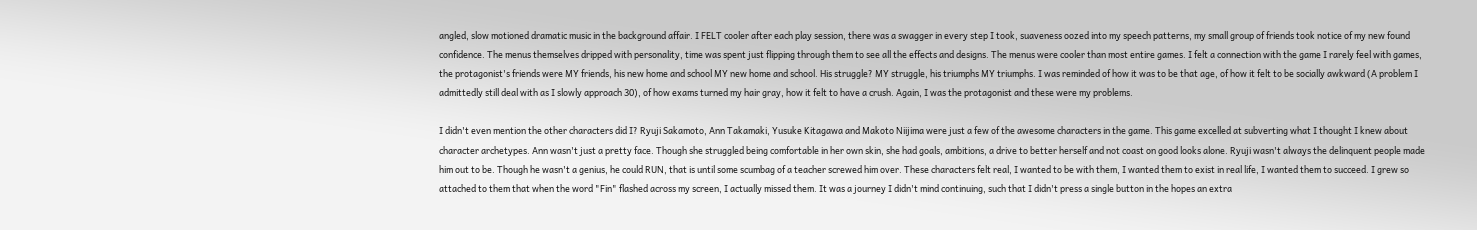angled, slow motioned dramatic music in the background affair. I FELT cooler after each play session, there was a swagger in every step I took, suaveness oozed into my speech patterns, my small group of friends took notice of my new found confidence. The menus themselves dripped with personality, time was spent just flipping through them to see all the effects and designs. The menus were cooler than most entire games. I felt a connection with the game I rarely feel with games, the protagonist's friends were MY friends, his new home and school MY new home and school. His struggle? MY struggle, his triumphs MY triumphs. I was reminded of how it was to be that age, of how it felt to be socially awkward (A problem I admittedly still deal with as I slowly approach 30), of how exams turned my hair gray, how it felt to have a crush. Again, I was the protagonist and these were my problems.

I didn't even mention the other characters did I? Ryuji Sakamoto, Ann Takamaki, Yusuke Kitagawa and Makoto Niijima were just a few of the awesome characters in the game. This game excelled at subverting what I thought I knew about character archetypes. Ann wasn't just a pretty face. Though she struggled being comfortable in her own skin, she had goals, ambitions, a drive to better herself and not coast on good looks alone. Ryuji wasn't always the delinquent people made him out to be. Though he wasn't a genius, he could RUN, that is until some scumbag of a teacher screwed him over. These characters felt real, I wanted to be with them, I wanted them to exist in real life, I wanted them to succeed. I grew so attached to them that when the word "Fin" flashed across my screen, I actually missed them. It was a journey I didn't mind continuing, such that I didn't press a single button in the hopes an extra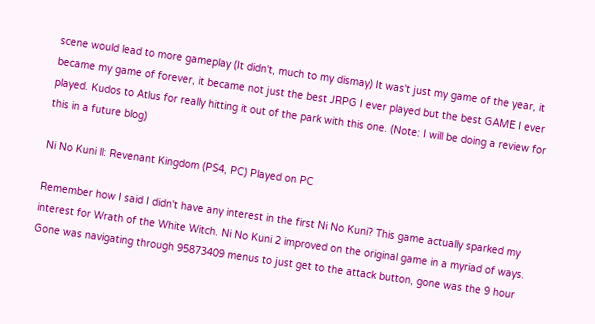scene would lead to more gameplay (It didn't, much to my dismay) It was't just my game of the year, it became my game of forever, it became not just the best JRPG I ever played but the best GAME I ever played. Kudos to Atlus for really hitting it out of the park with this one. (Note: I will be doing a review for this in a future blog)

Ni No Kuni ll: Revenant Kingdom (PS4, PC) Played on PC

Remember how I said I didn't have any interest in the first Ni No Kuni? This game actually sparked my interest for Wrath of the White Witch. Ni No Kuni 2 improved on the original game in a myriad of ways. Gone was navigating through 95873409 menus to just get to the attack button, gone was the 9 hour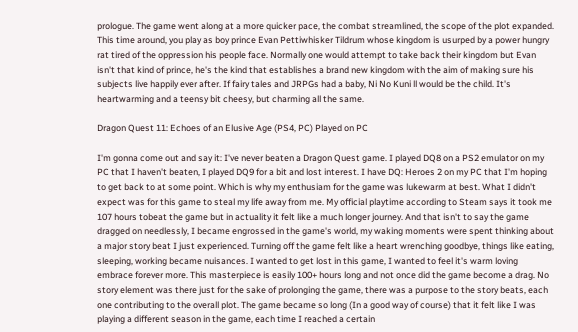prologue. The game went along at a more quicker pace, the combat streamlined, the scope of the plot expanded. This time around, you play as boy prince Evan Pettiwhisker Tildrum whose kingdom is usurped by a power hungry rat tired of the oppression his people face. Normally one would attempt to take back their kingdom but Evan isn't that kind of prince, he's the kind that establishes a brand new kingdom with the aim of making sure his subjects live happily ever after. If fairy tales and JRPGs had a baby, Ni No Kuni ll would be the child. It's heartwarming and a teensy bit cheesy, but charming all the same.

Dragon Quest 11: Echoes of an Elusive Age (PS4, PC) Played on PC

I'm gonna come out and say it: I've never beaten a Dragon Quest game. I played DQ8 on a PS2 emulator on my PC that I haven't beaten, I played DQ9 for a bit and lost interest. I have DQ: Heroes 2 on my PC that I'm hoping to get back to at some point. Which is why my enthusiam for the game was lukewarm at best. What I didn't expect was for this game to steal my life away from me. My official playtime according to Steam says it took me 107 hours tobeat the game but in actuality it felt like a much longer journey. And that isn't to say the game dragged on needlessly, I became engrossed in the game's world, my waking moments were spent thinking about a major story beat I just experienced. Turning off the game felt like a heart wrenching goodbye, things like eating, sleeping, working became nuisances. I wanted to get lost in this game, I wanted to feel it's warm loving embrace forever more. This masterpiece is easily 100+ hours long and not once did the game become a drag. No story element was there just for the sake of prolonging the game, there was a purpose to the story beats, each one contributing to the overall plot. The game became so long (In a good way of course) that it felt like I was playing a different season in the game, each time I reached a certain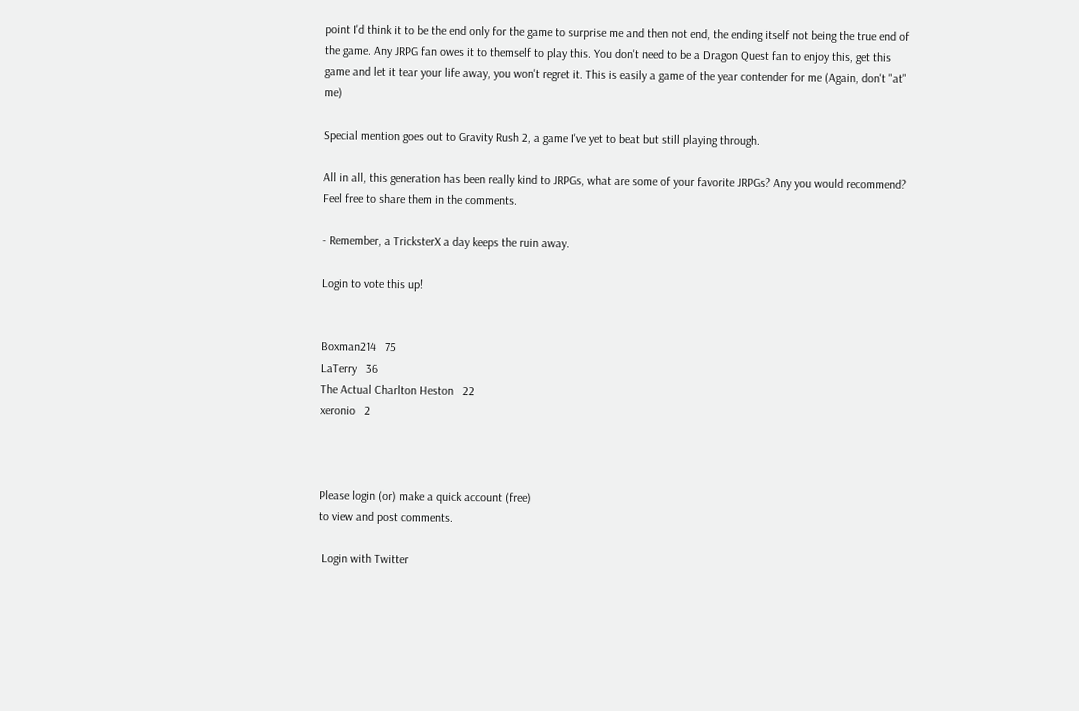point I'd think it to be the end only for the game to surprise me and then not end, the ending itself not being the true end of the game. Any JRPG fan owes it to themself to play this. You don't need to be a Dragon Quest fan to enjoy this, get this game and let it tear your life away, you won't regret it. This is easily a game of the year contender for me (Again, don't "at" me)

Special mention goes out to Gravity Rush 2, a game I've yet to beat but still playing through.

All in all, this generation has been really kind to JRPGs, what are some of your favorite JRPGs? Any you would recommend? Feel free to share them in the comments.

- Remember, a TricksterX a day keeps the ruin away.

Login to vote this up!


Boxman214   75
LaTerry   36
The Actual Charlton Heston   22
xeronio   2



Please login (or) make a quick account (free)
to view and post comments.

 Login with Twitter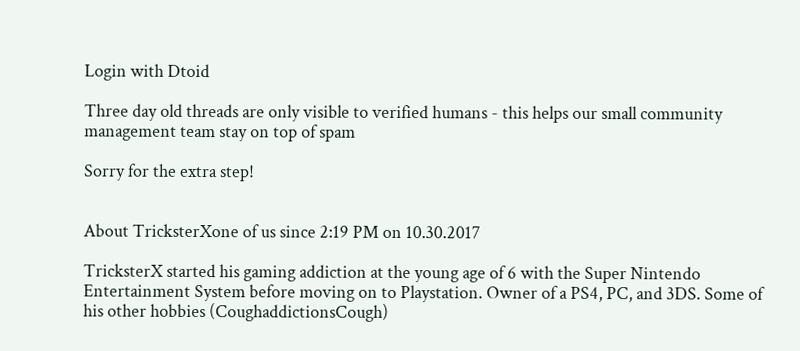Login with Dtoid

Three day old threads are only visible to verified humans - this helps our small community management team stay on top of spam

Sorry for the extra step!


About TricksterXone of us since 2:19 PM on 10.30.2017

TricksterX started his gaming addiction at the young age of 6 with the Super Nintendo Entertainment System before moving on to Playstation. Owner of a PS4, PC, and 3DS. Some of his other hobbies (CoughaddictionsCough)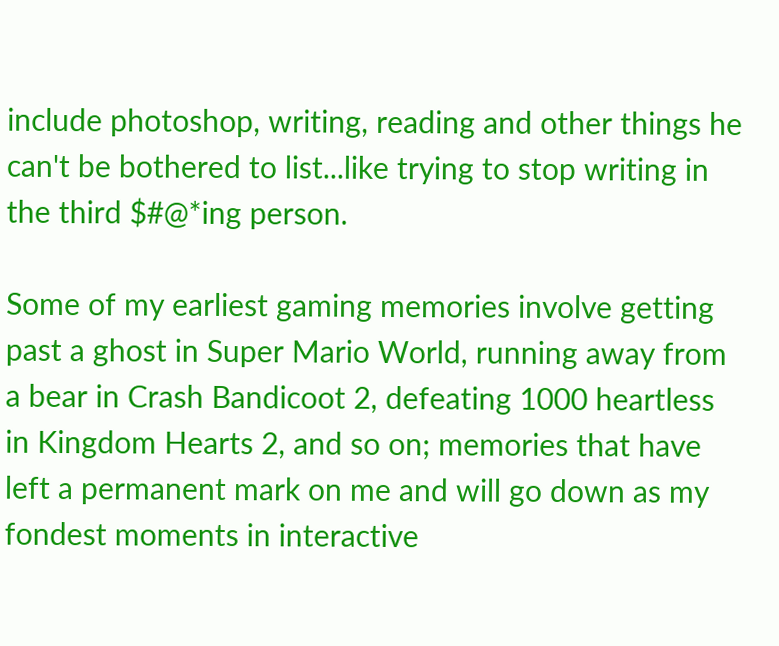include photoshop, writing, reading and other things he can't be bothered to list...like trying to stop writing in the third $#@*ing person.

Some of my earliest gaming memories involve getting past a ghost in Super Mario World, running away from a bear in Crash Bandicoot 2, defeating 1000 heartless in Kingdom Hearts 2, and so on; memories that have left a permanent mark on me and will go down as my fondest moments in interactive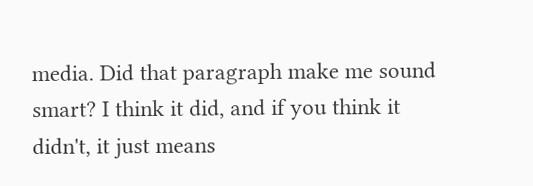media. Did that paragraph make me sound smart? I think it did, and if you think it didn't, it just means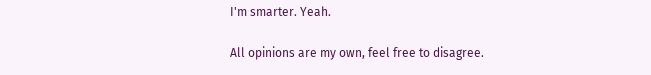I'm smarter. Yeah.

All opinions are my own, feel free to disagree.